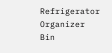Refrigerator Organizer Bin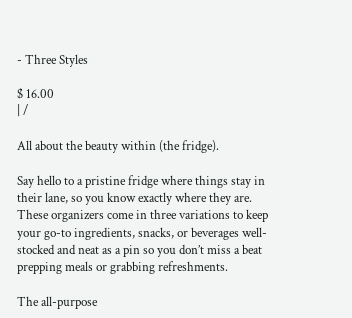- Three Styles

$ 16.00
| /

All about the beauty within (the fridge).

Say hello to a pristine fridge where things stay in their lane, so you know exactly where they are. These organizers come in three variations to keep your go-to ingredients, snacks, or beverages well-stocked and neat as a pin so you don’t miss a beat prepping meals or grabbing refreshments.

The all-purpose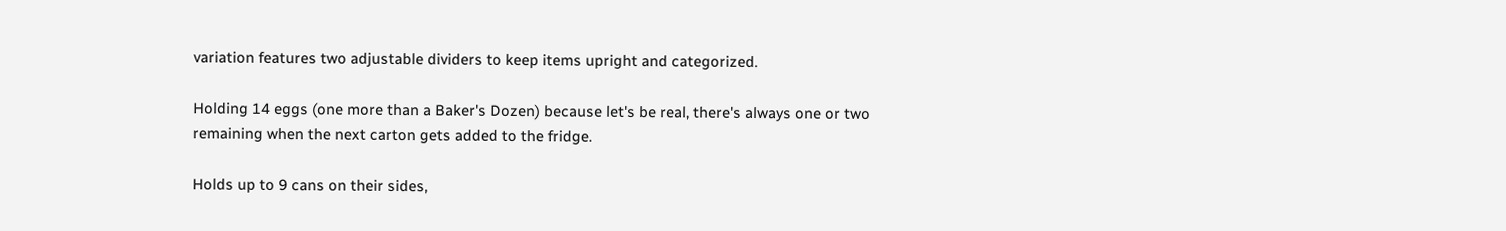variation features two adjustable dividers to keep items upright and categorized.

Holding 14 eggs (one more than a Baker's Dozen) because let's be real, there's always one or two remaining when the next carton gets added to the fridge.

Holds up to 9 cans on their sides,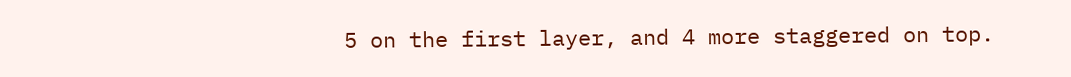5 on the first layer, and 4 more staggered on top.